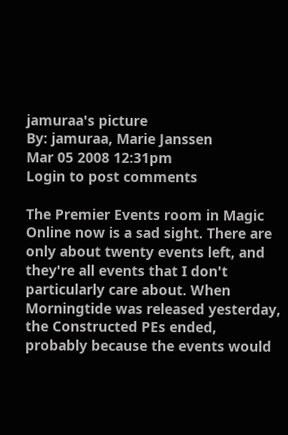jamuraa's picture
By: jamuraa, Marie Janssen
Mar 05 2008 12:31pm
Login to post comments

The Premier Events room in Magic Online now is a sad sight. There are only about twenty events left, and they're all events that I don't particularly care about. When Morningtide was released yesterday, the Constructed PEs ended, probably because the events would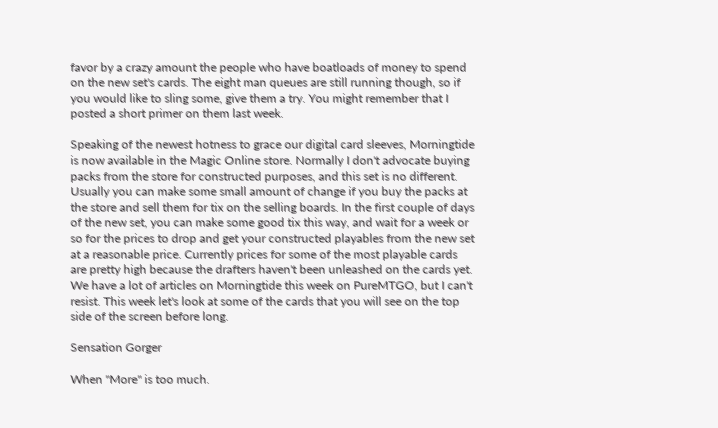favor by a crazy amount the people who have boatloads of money to spend on the new set's cards. The eight man queues are still running though, so if you would like to sling some, give them a try. You might remember that I posted a short primer on them last week.

Speaking of the newest hotness to grace our digital card sleeves, Morningtide is now available in the Magic Online store. Normally I don't advocate buying packs from the store for constructed purposes, and this set is no different. Usually you can make some small amount of change if you buy the packs at the store and sell them for tix on the selling boards. In the first couple of days of the new set, you can make some good tix this way, and wait for a week or so for the prices to drop and get your constructed playables from the new set at a reasonable price. Currently prices for some of the most playable cards are pretty high because the drafters haven't been unleashed on the cards yet. We have a lot of articles on Morningtide this week on PureMTGO, but I can't resist. This week let's look at some of the cards that you will see on the top side of the screen before long.

Sensation Gorger

When "More" is too much.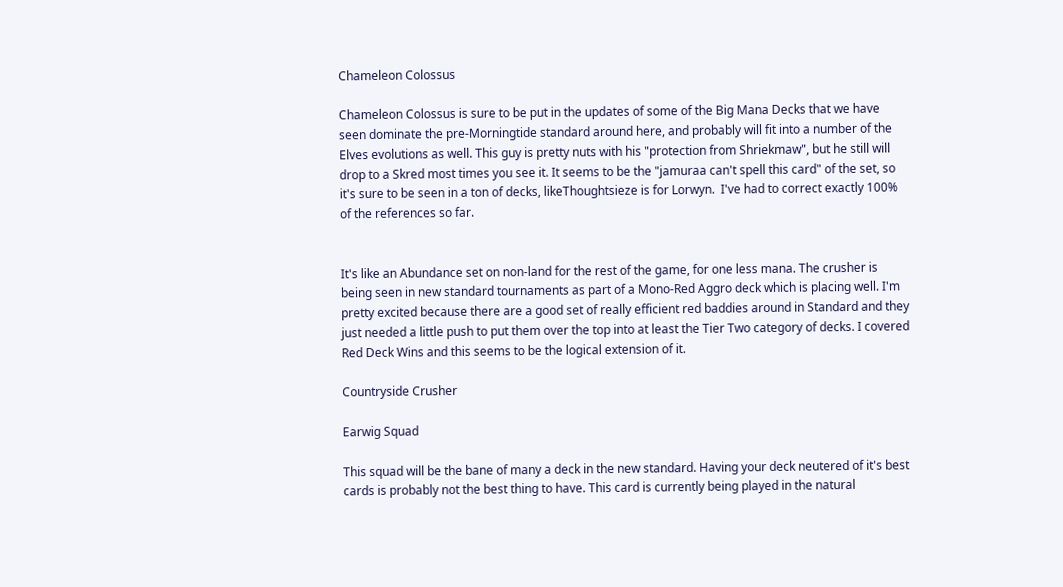Chameleon Colossus

Chameleon Colossus is sure to be put in the updates of some of the Big Mana Decks that we have seen dominate the pre-Morningtide standard around here, and probably will fit into a number of the Elves evolutions as well. This guy is pretty nuts with his "protection from Shriekmaw", but he still will drop to a Skred most times you see it. It seems to be the "jamuraa can't spell this card" of the set, so it's sure to be seen in a ton of decks, likeThoughtsieze is for Lorwyn.  I've had to correct exactly 100% of the references so far.


It's like an Abundance set on non-land for the rest of the game, for one less mana. The crusher is being seen in new standard tournaments as part of a Mono-Red Aggro deck which is placing well. I'm pretty excited because there are a good set of really efficient red baddies around in Standard and they just needed a little push to put them over the top into at least the Tier Two category of decks. I covered Red Deck Wins and this seems to be the logical extension of it.

Countryside Crusher

Earwig Squad

This squad will be the bane of many a deck in the new standard. Having your deck neutered of it's best cards is probably not the best thing to have. This card is currently being played in the natural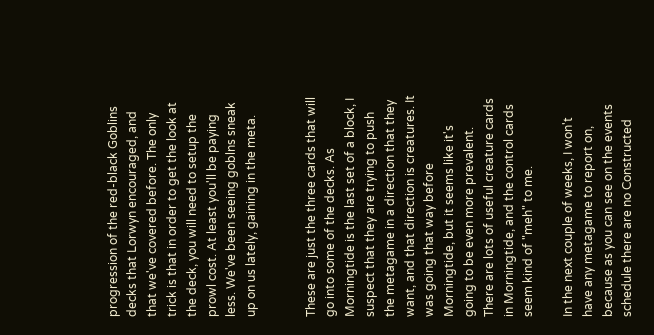progression of the red-black Goblins decks that Lorwyn encouraged, and that we've covered before. The only trick is that in order to get the look at the deck, you will need to setup the prowl cost. At least you'll be paying less. We've been seeing goblns sneak up on us lately, gaining in the meta.


These are just the three cards that will go into some of the decks. As Morningtide is the last set of a block, I suspect that they are trying to push the metagame in a direction that they want, and that direction is creatures. It was going that way before Morningtide, but it seems like it's going to be even more prevalent. There are lots of useful creature cards in Morningtide, and the control cards seem kind of "meh" to me.

In the next couple of weeks, I won't have any metagame to report on, because as you can see on the events schedule there are no Constructed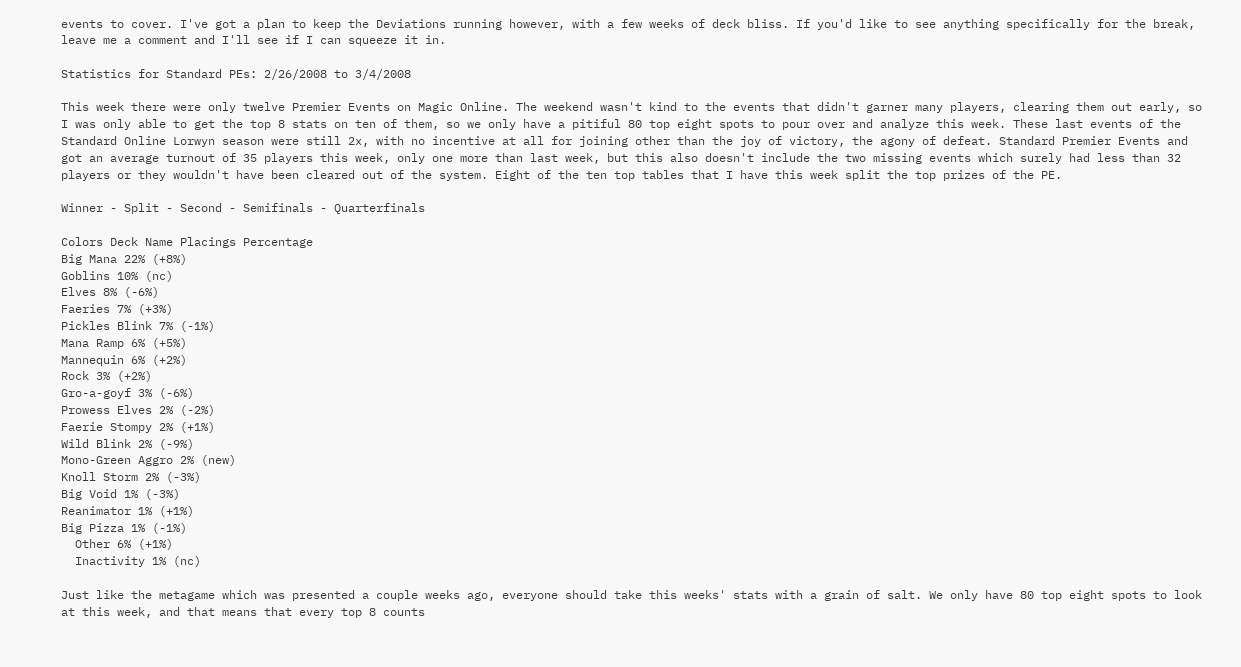events to cover. I've got a plan to keep the Deviations running however, with a few weeks of deck bliss. If you'd like to see anything specifically for the break, leave me a comment and I'll see if I can squeeze it in.

Statistics for Standard PEs: 2/26/2008 to 3/4/2008

This week there were only twelve Premier Events on Magic Online. The weekend wasn't kind to the events that didn't garner many players, clearing them out early, so I was only able to get the top 8 stats on ten of them, so we only have a pitiful 80 top eight spots to pour over and analyze this week. These last events of the Standard Online Lorwyn season were still 2x, with no incentive at all for joining other than the joy of victory, the agony of defeat. Standard Premier Events and got an average turnout of 35 players this week, only one more than last week, but this also doesn't include the two missing events which surely had less than 32 players or they wouldn't have been cleared out of the system. Eight of the ten top tables that I have this week split the top prizes of the PE.

Winner - Split - Second - Semifinals - Quarterfinals

Colors Deck Name Placings Percentage
Big Mana 22% (+8%)
Goblins 10% (nc)
Elves 8% (-6%)
Faeries 7% (+3%)
Pickles Blink 7% (-1%)
Mana Ramp 6% (+5%)
Mannequin 6% (+2%)
Rock 3% (+2%)
Gro-a-goyf 3% (-6%)
Prowess Elves 2% (-2%)
Faerie Stompy 2% (+1%)
Wild Blink 2% (-9%)
Mono-Green Aggro 2% (new)
Knoll Storm 2% (-3%)
Big Void 1% (-3%)
Reanimator 1% (+1%)
Big Pizza 1% (-1%)
  Other 6% (+1%)
  Inactivity 1% (nc)

Just like the metagame which was presented a couple weeks ago, everyone should take this weeks' stats with a grain of salt. We only have 80 top eight spots to look at this week, and that means that every top 8 counts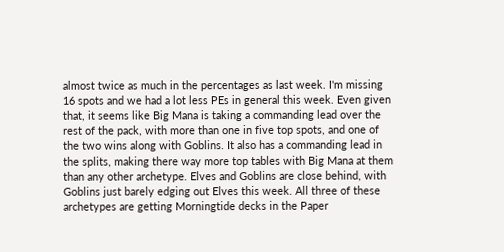almost twice as much in the percentages as last week. I'm missing 16 spots and we had a lot less PEs in general this week. Even given that, it seems like Big Mana is taking a commanding lead over the rest of the pack, with more than one in five top spots, and one of the two wins along with Goblins. It also has a commanding lead in the splits, making there way more top tables with Big Mana at them than any other archetype. Elves and Goblins are close behind, with Goblins just barely edging out Elves this week. All three of these archetypes are getting Morningtide decks in the Paper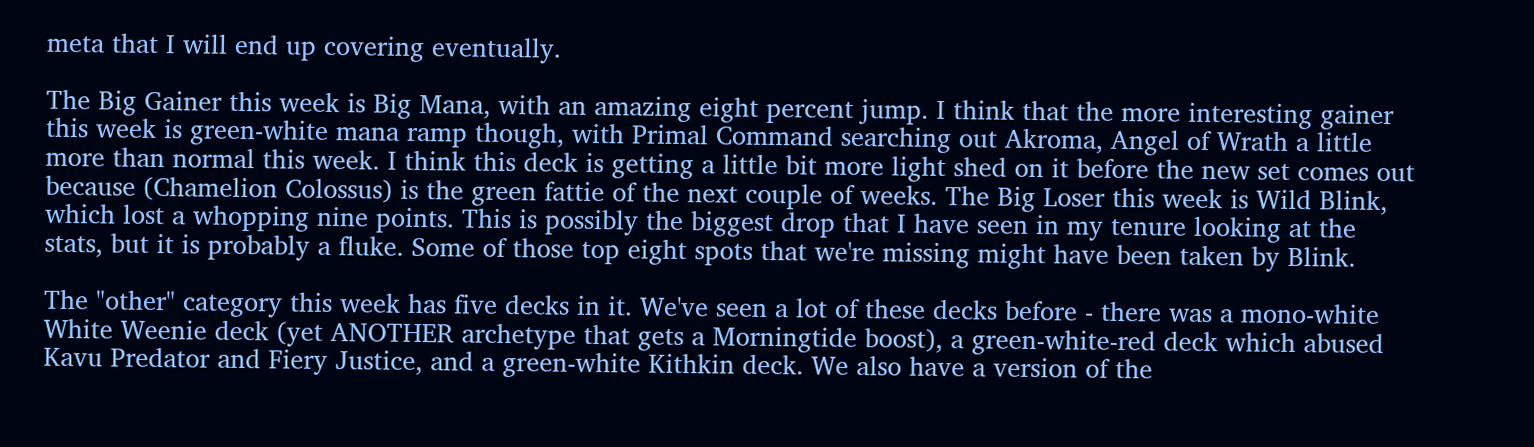meta that I will end up covering eventually.

The Big Gainer this week is Big Mana, with an amazing eight percent jump. I think that the more interesting gainer this week is green-white mana ramp though, with Primal Command searching out Akroma, Angel of Wrath a little more than normal this week. I think this deck is getting a little bit more light shed on it before the new set comes out because (Chamelion Colossus) is the green fattie of the next couple of weeks. The Big Loser this week is Wild Blink, which lost a whopping nine points. This is possibly the biggest drop that I have seen in my tenure looking at the stats, but it is probably a fluke. Some of those top eight spots that we're missing might have been taken by Blink.

The "other" category this week has five decks in it. We've seen a lot of these decks before - there was a mono-white White Weenie deck (yet ANOTHER archetype that gets a Morningtide boost), a green-white-red deck which abused Kavu Predator and Fiery Justice, and a green-white Kithkin deck. We also have a version of the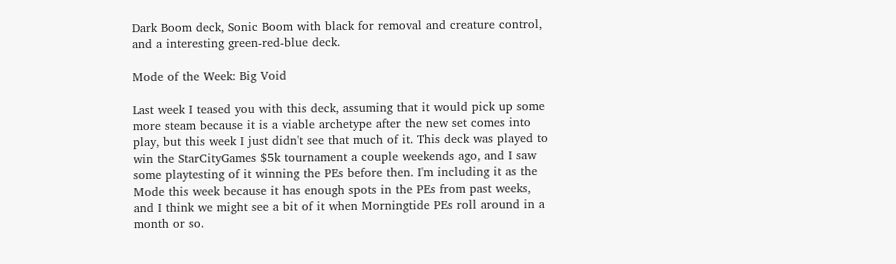Dark Boom deck, Sonic Boom with black for removal and creature control, and a interesting green-red-blue deck.

Mode of the Week: Big Void

Last week I teased you with this deck, assuming that it would pick up some more steam because it is a viable archetype after the new set comes into play, but this week I just didn't see that much of it. This deck was played to win the StarCityGames $5k tournament a couple weekends ago, and I saw some playtesting of it winning the PEs before then. I'm including it as the Mode this week because it has enough spots in the PEs from past weeks, and I think we might see a bit of it when Morningtide PEs roll around in a month or so.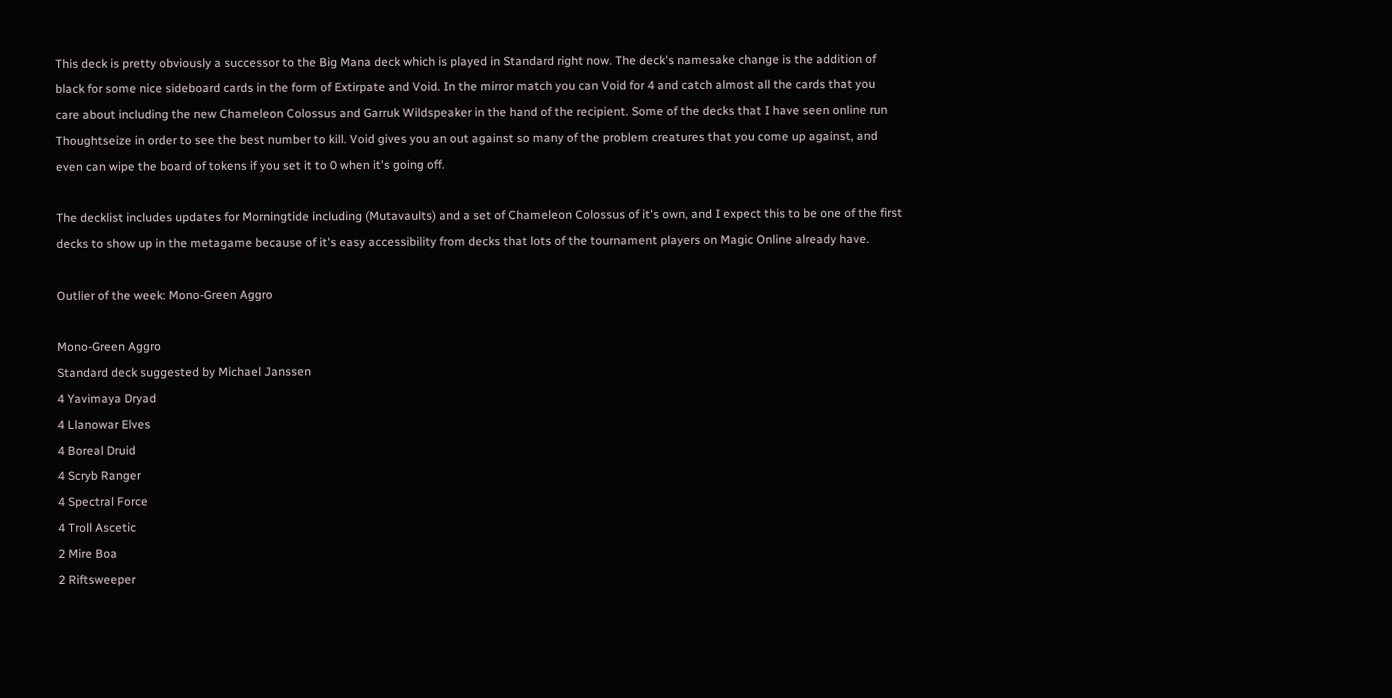This deck is pretty obviously a successor to the Big Mana deck which is played in Standard right now. The deck's namesake change is the addition of black for some nice sideboard cards in the form of Extirpate and Void. In the mirror match you can Void for 4 and catch almost all the cards that you care about including the new Chameleon Colossus and Garruk Wildspeaker in the hand of the recipient. Some of the decks that I have seen online run Thoughtseize in order to see the best number to kill. Void gives you an out against so many of the problem creatures that you come up against, and even can wipe the board of tokens if you set it to 0 when it's going off.

The decklist includes updates for Morningtide including (Mutavaults) and a set of Chameleon Colossus of it's own, and I expect this to be one of the first decks to show up in the metagame because of it's easy accessibility from decks that lots of the tournament players on Magic Online already have.

Outlier of the week: Mono-Green Aggro

Mono-Green Aggro
Standard deck suggested by Michael Janssen
4 Yavimaya Dryad
4 Llanowar Elves
4 Boreal Druid
4 Scryb Ranger
4 Spectral Force
4 Troll Ascetic
2 Mire Boa
2 Riftsweeper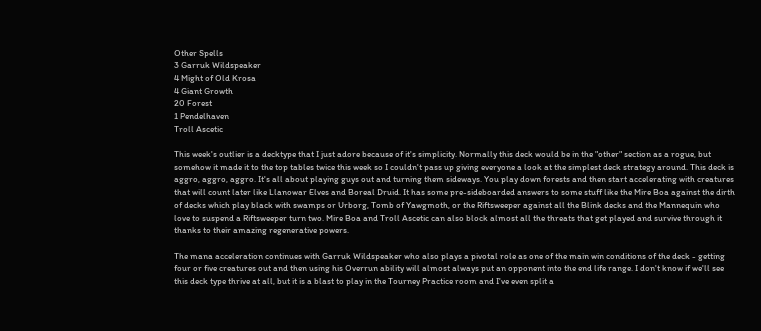Other Spells
3 Garruk Wildspeaker
4 Might of Old Krosa
4 Giant Growth
20 Forest
1 Pendelhaven
Troll Ascetic

This week's outlier is a decktype that I just adore because of it's simplicity. Normally this deck would be in the "other" section as a rogue, but somehow it made it to the top tables twice this week so I couldn't pass up giving everyone a look at the simplest deck strategy around. This deck is aggro, aggro, aggro. It's all about playing guys out and turning them sideways. You play down forests and then start accelerating with creatures that will count later like Llanowar Elves and Boreal Druid. It has some pre-sideboarded answers to some stuff like the Mire Boa against the dirth of decks which play black with swamps or Urborg, Tomb of Yawgmoth, or the Riftsweeper against all the Blink decks and the Mannequin who love to suspend a Riftsweeper turn two. Mire Boa and Troll Ascetic can also block almost all the threats that get played and survive through it thanks to their amazing regenerative powers.

The mana acceleration continues with Garruk Wildspeaker who also plays a pivotal role as one of the main win conditions of the deck - getting four or five creatures out and then using his Overrun ability will almost always put an opponent into the end life range. I don't know if we'll see this deck type thrive at all, but it is a blast to play in the Tourney Practice room and I've even split a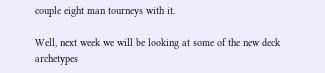couple eight man tourneys with it.

Well, next week we will be looking at some of the new deck archetypes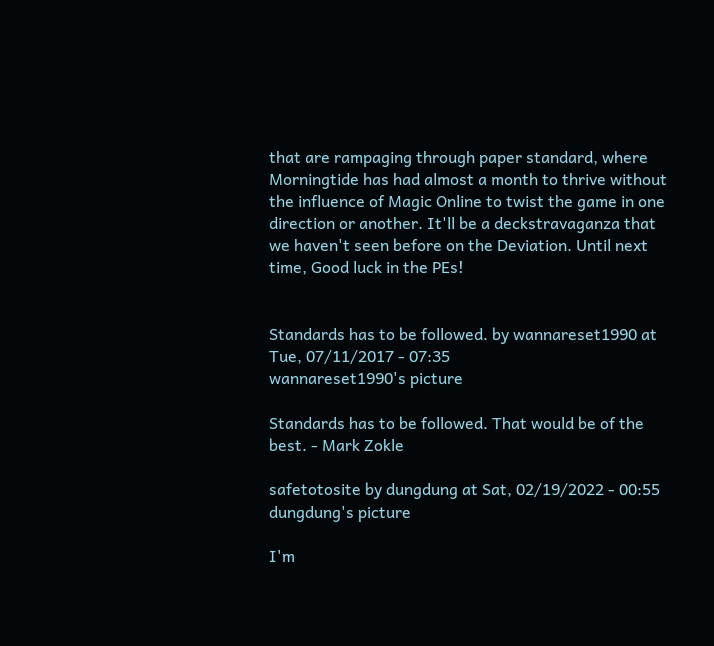that are rampaging through paper standard, where Morningtide has had almost a month to thrive without the influence of Magic Online to twist the game in one direction or another. It'll be a deckstravaganza that we haven't seen before on the Deviation. Until next time, Good luck in the PEs!


Standards has to be followed. by wannareset1990 at Tue, 07/11/2017 - 07:35
wannareset1990's picture

Standards has to be followed. That would be of the best. - Mark Zokle

safetotosite by dungdung at Sat, 02/19/2022 - 00:55
dungdung's picture

I'm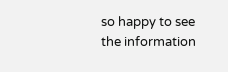so happy to see the information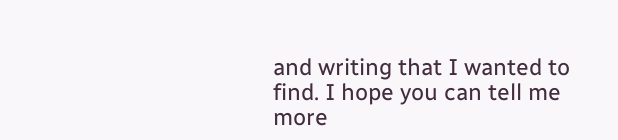and writing that I wanted to find. I hope you can tell me more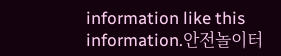information like this information.안전놀이터